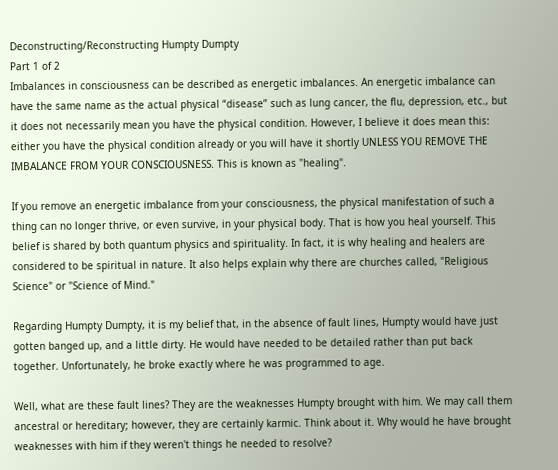Deconstructing/Reconstructing Humpty Dumpty
Part 1 of 2
Imbalances in consciousness can be described as energetic imbalances. An energetic imbalance can have the same name as the actual physical “disease” such as lung cancer, the flu, depression, etc., but it does not necessarily mean you have the physical condition. However, I believe it does mean this: either you have the physical condition already or you will have it shortly UNLESS YOU REMOVE THE IMBALANCE FROM YOUR CONSCIOUSNESS. This is known as "healing".

If you remove an energetic imbalance from your consciousness, the physical manifestation of such a thing can no longer thrive, or even survive, in your physical body. That is how you heal yourself. This belief is shared by both quantum physics and spirituality. In fact, it is why healing and healers are considered to be spiritual in nature. It also helps explain why there are churches called, "Religious Science" or "Science of Mind."

Regarding Humpty Dumpty, it is my belief that, in the absence of fault lines, Humpty would have just gotten banged up, and a little dirty. He would have needed to be detailed rather than put back together. Unfortunately, he broke exactly where he was programmed to age.

Well, what are these fault lines? They are the weaknesses Humpty brought with him. We may call them ancestral or hereditary; however, they are certainly karmic. Think about it. Why would he have brought weaknesses with him if they weren't things he needed to resolve?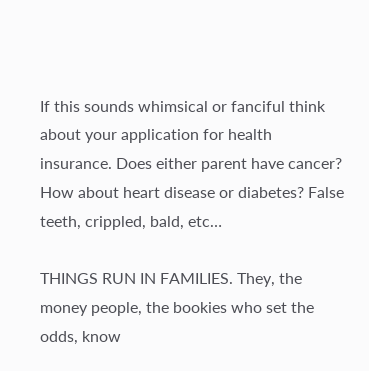If this sounds whimsical or fanciful think about your application for health insurance. Does either parent have cancer? How about heart disease or diabetes? False teeth, crippled, bald, etc…

THINGS RUN IN FAMILIES. They, the money people, the bookies who set the odds, know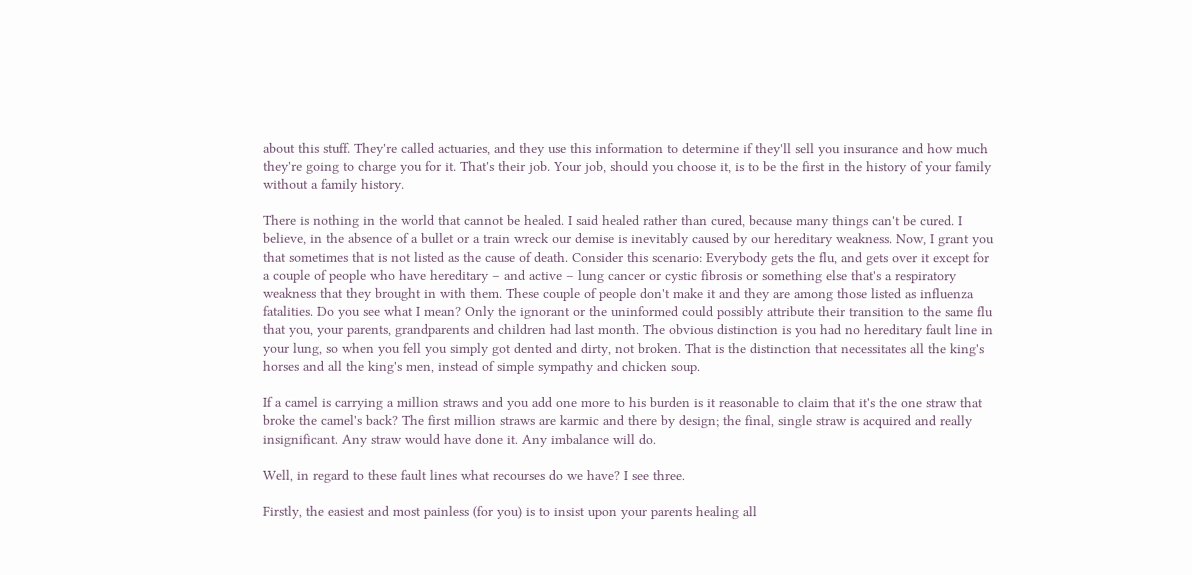about this stuff. They're called actuaries, and they use this information to determine if they'll sell you insurance and how much they're going to charge you for it. That's their job. Your job, should you choose it, is to be the first in the history of your family without a family history.

There is nothing in the world that cannot be healed. I said healed rather than cured, because many things can't be cured. I believe, in the absence of a bullet or a train wreck our demise is inevitably caused by our hereditary weakness. Now, I grant you that sometimes that is not listed as the cause of death. Consider this scenario: Everybody gets the flu, and gets over it except for a couple of people who have hereditary – and active – lung cancer or cystic fibrosis or something else that's a respiratory weakness that they brought in with them. These couple of people don't make it and they are among those listed as influenza fatalities. Do you see what I mean? Only the ignorant or the uninformed could possibly attribute their transition to the same flu that you, your parents, grandparents and children had last month. The obvious distinction is you had no hereditary fault line in your lung, so when you fell you simply got dented and dirty, not broken. That is the distinction that necessitates all the king's horses and all the king's men, instead of simple sympathy and chicken soup.

If a camel is carrying a million straws and you add one more to his burden is it reasonable to claim that it's the one straw that broke the camel's back? The first million straws are karmic and there by design; the final, single straw is acquired and really insignificant. Any straw would have done it. Any imbalance will do.

Well, in regard to these fault lines what recourses do we have? I see three.

Firstly, the easiest and most painless (for you) is to insist upon your parents healing all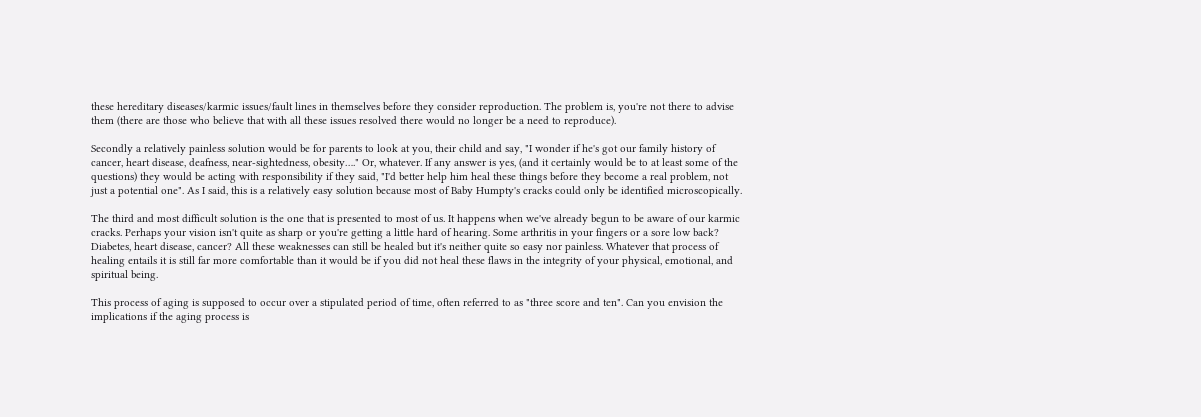these hereditary diseases/karmic issues/fault lines in themselves before they consider reproduction. The problem is, you're not there to advise them (there are those who believe that with all these issues resolved there would no longer be a need to reproduce).

Secondly a relatively painless solution would be for parents to look at you, their child and say, "I wonder if he's got our family history of cancer, heart disease, deafness, near-sightedness, obesity…." Or, whatever. If any answer is yes, (and it certainly would be to at least some of the questions) they would be acting with responsibility if they said, "I'd better help him heal these things before they become a real problem, not just a potential one". As I said, this is a relatively easy solution because most of Baby Humpty's cracks could only be identified microscopically.

The third and most difficult solution is the one that is presented to most of us. It happens when we've already begun to be aware of our karmic cracks. Perhaps your vision isn't quite as sharp or you're getting a little hard of hearing. Some arthritis in your fingers or a sore low back? Diabetes, heart disease, cancer? All these weaknesses can still be healed but it's neither quite so easy nor painless. Whatever that process of healing entails it is still far more comfortable than it would be if you did not heal these flaws in the integrity of your physical, emotional, and spiritual being.

This process of aging is supposed to occur over a stipulated period of time, often referred to as "three score and ten". Can you envision the implications if the aging process is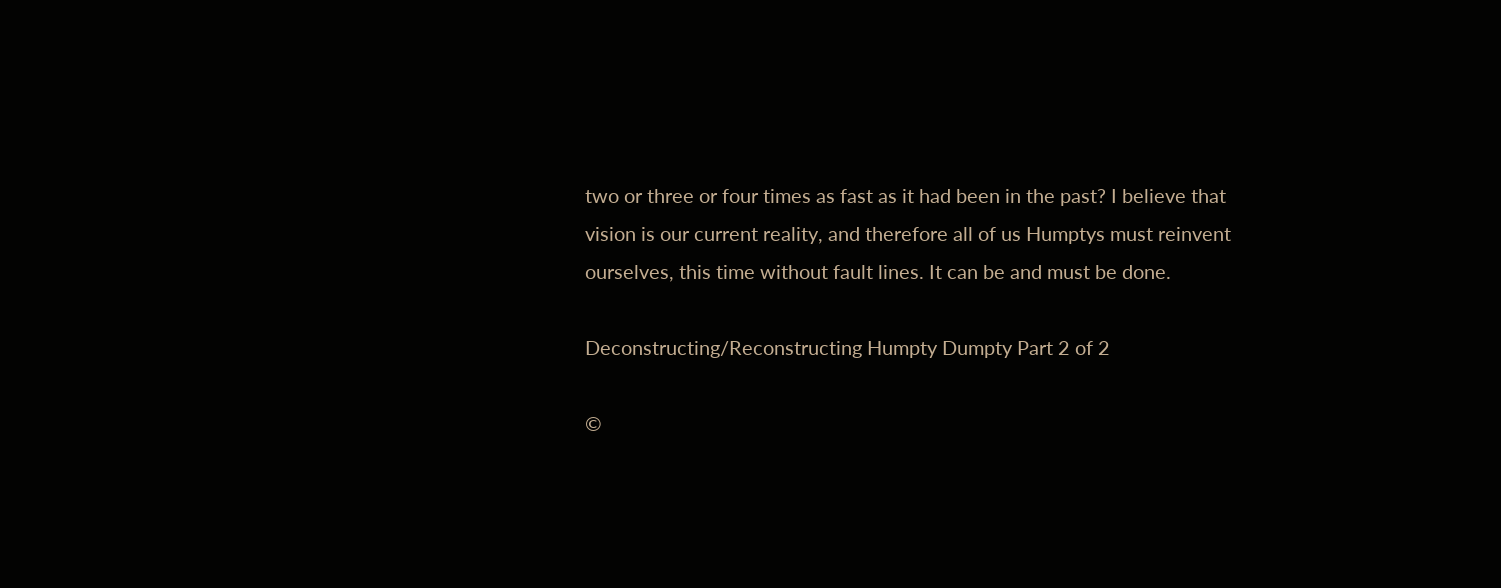two or three or four times as fast as it had been in the past? I believe that vision is our current reality, and therefore all of us Humptys must reinvent ourselves, this time without fault lines. It can be and must be done.

Deconstructing/Reconstructing Humpty Dumpty Part 2 of 2

©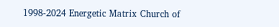1998-2024 Energetic Matrix Church of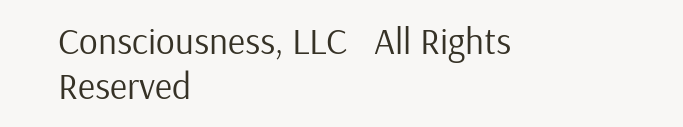Consciousness, LLC   All Rights Reserved